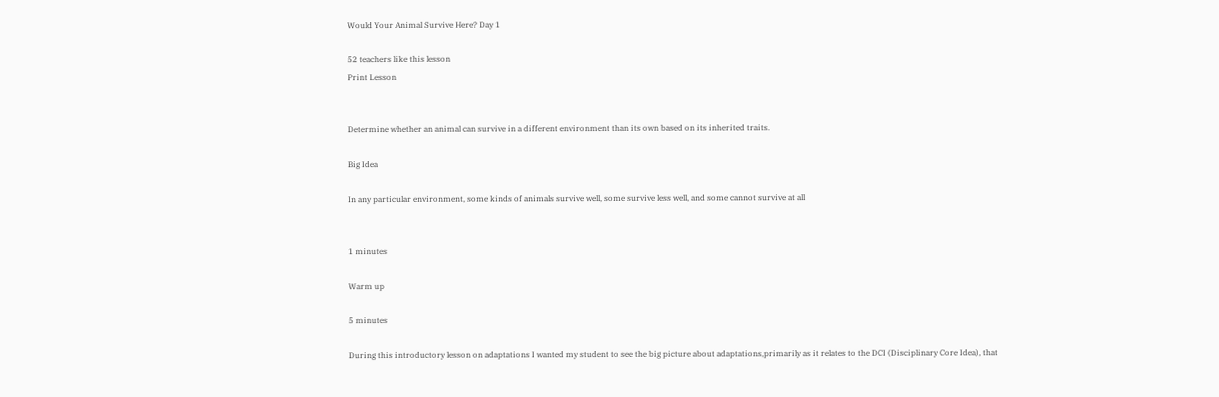Would Your Animal Survive Here? Day 1

52 teachers like this lesson
Print Lesson


Determine whether an animal can survive in a different environment than its own based on its inherited traits.

Big Idea

In any particular environment, some kinds of animals survive well, some survive less well, and some cannot survive at all


1 minutes

Warm up

5 minutes

During this introductory lesson on adaptations I wanted my student to see the big picture about adaptations,primarily as it relates to the DCI (Disciplinary Core Idea), that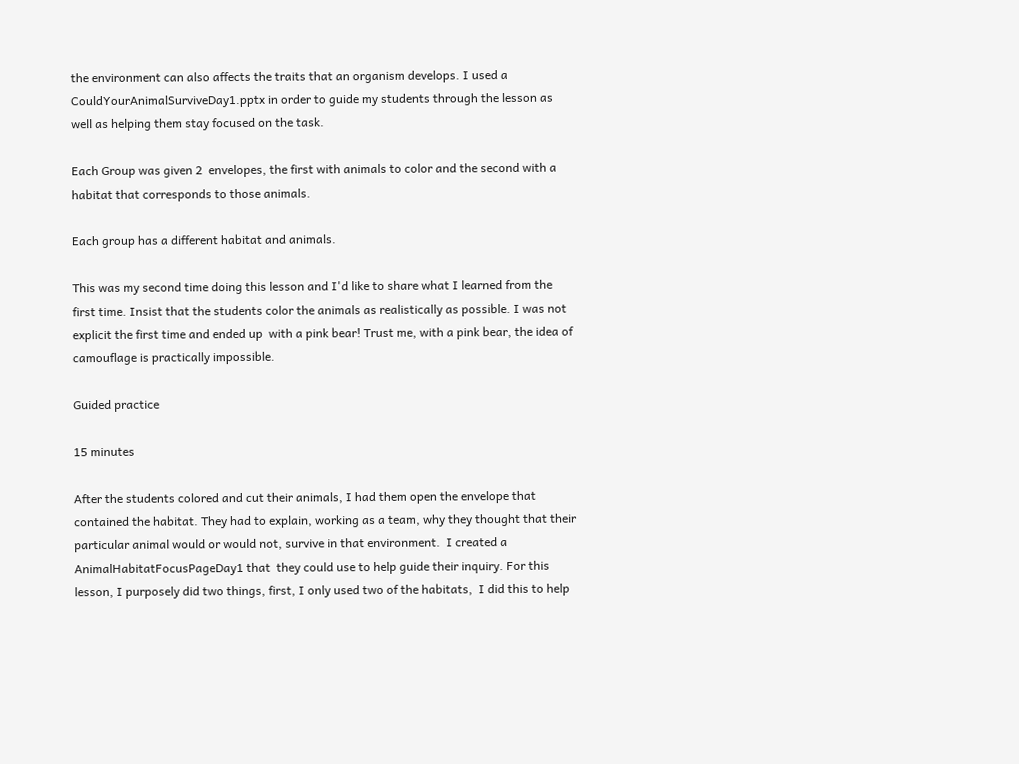the environment can also affects the traits that an organism develops. I used a CouldYourAnimalSurviveDay1.pptx in order to guide my students through the lesson as well as helping them stay focused on the task.

Each Group was given 2  envelopes, the first with animals to color and the second with a habitat that corresponds to those animals.

Each group has a different habitat and animals.

This was my second time doing this lesson and I'd like to share what I learned from the first time. Insist that the students color the animals as realistically as possible. I was not explicit the first time and ended up  with a pink bear! Trust me, with a pink bear, the idea of camouflage is practically impossible.

Guided practice

15 minutes

After the students colored and cut their animals, I had them open the envelope that contained the habitat. They had to explain, working as a team, why they thought that their particular animal would or would not, survive in that environment.  I created a AnimalHabitatFocusPageDay1 that  they could use to help guide their inquiry. For this lesson, I purposely did two things, first, I only used two of the habitats,  I did this to help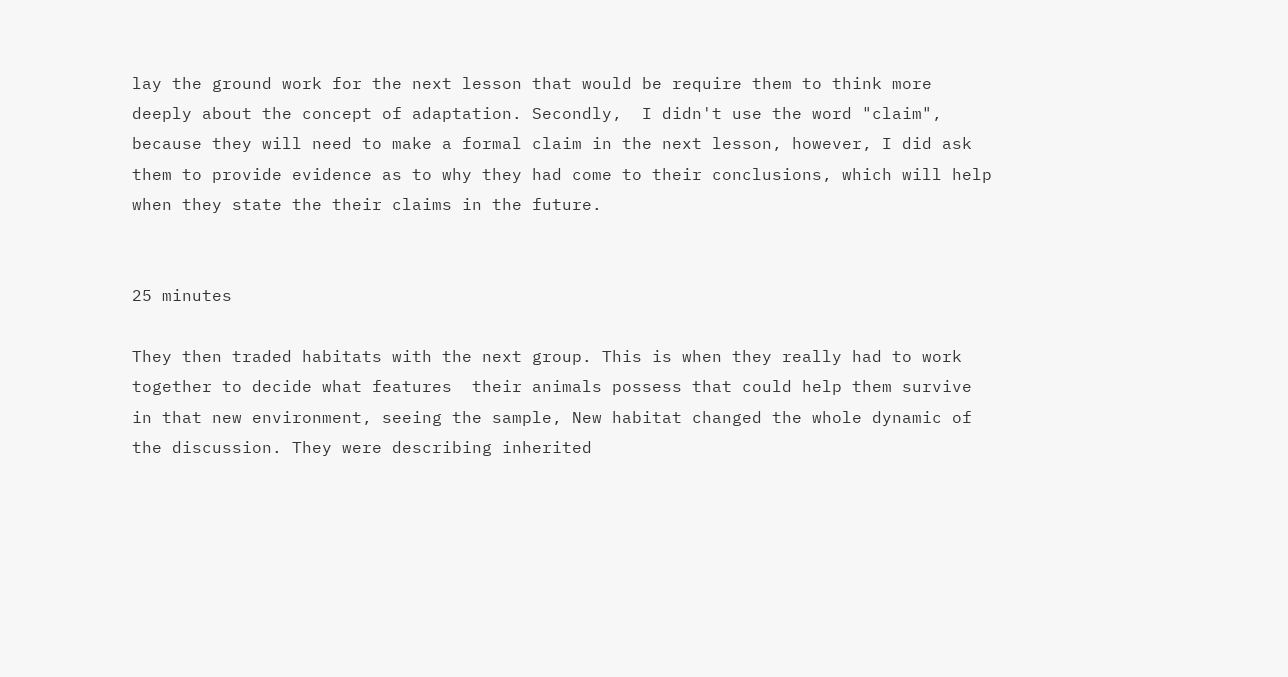lay the ground work for the next lesson that would be require them to think more deeply about the concept of adaptation. Secondly,  I didn't use the word "claim", because they will need to make a formal claim in the next lesson, however, I did ask them to provide evidence as to why they had come to their conclusions, which will help when they state the their claims in the future.


25 minutes

They then traded habitats with the next group. This is when they really had to work together to decide what features  their animals possess that could help them survive in that new environment, seeing the sample, New habitat changed the whole dynamic of the discussion. They were describing inherited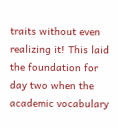traits without even realizing it! This laid the foundation for day two when the academic vocabulary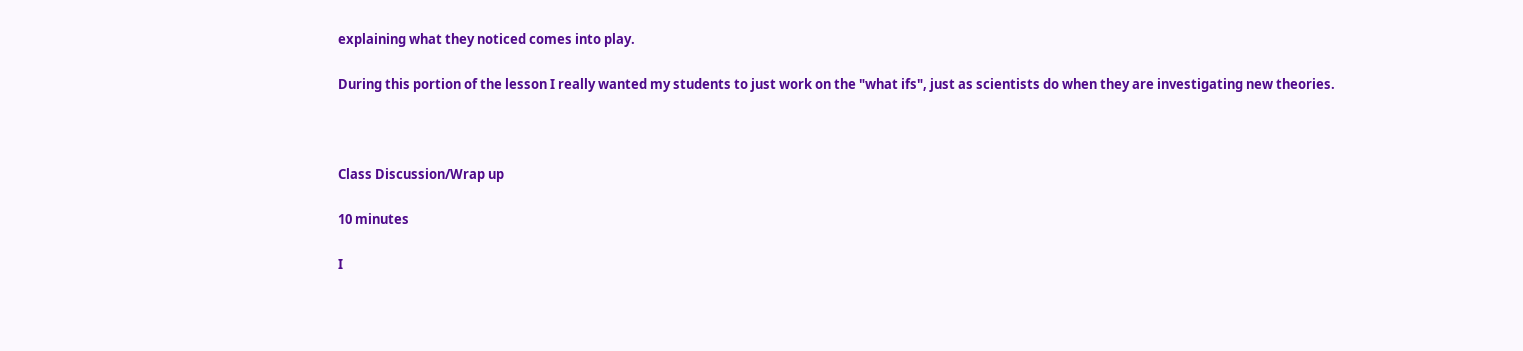explaining what they noticed comes into play.

During this portion of the lesson I really wanted my students to just work on the "what ifs", just as scientists do when they are investigating new theories.



Class Discussion/Wrap up

10 minutes

I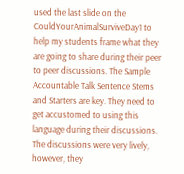used the last slide on the CouldYourAnimalSurviveDay1 to help my students frame what they are going to share during their peer to peer discussions. The Sample Accountable Talk Sentence Stems and Starters are key. They need to get accustomed to using this language during their discussions. The discussions were very lively, however, they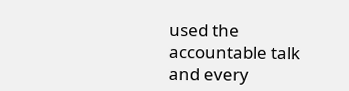used the accountable talk and every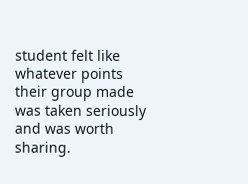student felt like whatever points their group made was taken seriously and was worth sharing.